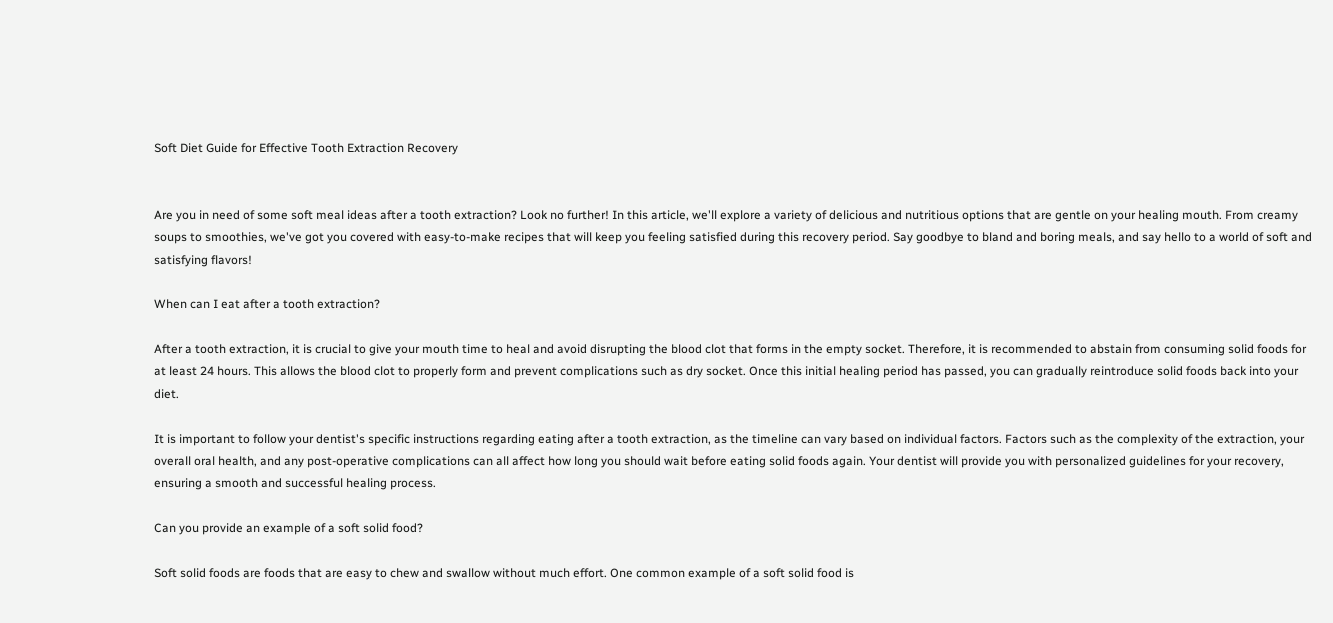Soft Diet Guide for Effective Tooth Extraction Recovery


Are you in need of some soft meal ideas after a tooth extraction? Look no further! In this article, we'll explore a variety of delicious and nutritious options that are gentle on your healing mouth. From creamy soups to smoothies, we've got you covered with easy-to-make recipes that will keep you feeling satisfied during this recovery period. Say goodbye to bland and boring meals, and say hello to a world of soft and satisfying flavors!

When can I eat after a tooth extraction?

After a tooth extraction, it is crucial to give your mouth time to heal and avoid disrupting the blood clot that forms in the empty socket. Therefore, it is recommended to abstain from consuming solid foods for at least 24 hours. This allows the blood clot to properly form and prevent complications such as dry socket. Once this initial healing period has passed, you can gradually reintroduce solid foods back into your diet.

It is important to follow your dentist's specific instructions regarding eating after a tooth extraction, as the timeline can vary based on individual factors. Factors such as the complexity of the extraction, your overall oral health, and any post-operative complications can all affect how long you should wait before eating solid foods again. Your dentist will provide you with personalized guidelines for your recovery, ensuring a smooth and successful healing process.

Can you provide an example of a soft solid food?

Soft solid foods are foods that are easy to chew and swallow without much effort. One common example of a soft solid food is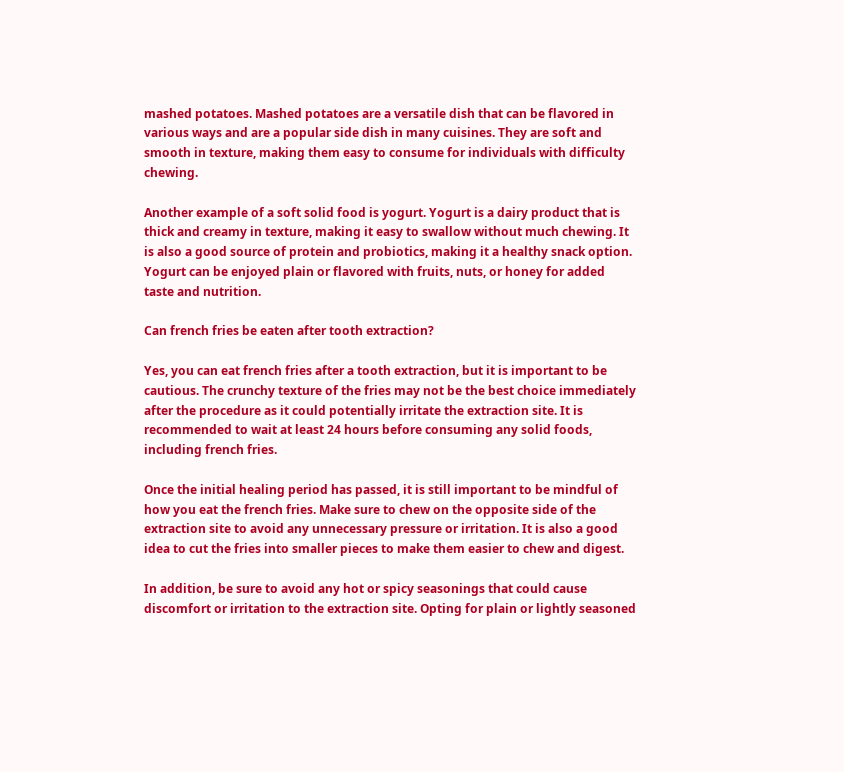mashed potatoes. Mashed potatoes are a versatile dish that can be flavored in various ways and are a popular side dish in many cuisines. They are soft and smooth in texture, making them easy to consume for individuals with difficulty chewing.

Another example of a soft solid food is yogurt. Yogurt is a dairy product that is thick and creamy in texture, making it easy to swallow without much chewing. It is also a good source of protein and probiotics, making it a healthy snack option. Yogurt can be enjoyed plain or flavored with fruits, nuts, or honey for added taste and nutrition.

Can french fries be eaten after tooth extraction?

Yes, you can eat french fries after a tooth extraction, but it is important to be cautious. The crunchy texture of the fries may not be the best choice immediately after the procedure as it could potentially irritate the extraction site. It is recommended to wait at least 24 hours before consuming any solid foods, including french fries.

Once the initial healing period has passed, it is still important to be mindful of how you eat the french fries. Make sure to chew on the opposite side of the extraction site to avoid any unnecessary pressure or irritation. It is also a good idea to cut the fries into smaller pieces to make them easier to chew and digest.

In addition, be sure to avoid any hot or spicy seasonings that could cause discomfort or irritation to the extraction site. Opting for plain or lightly seasoned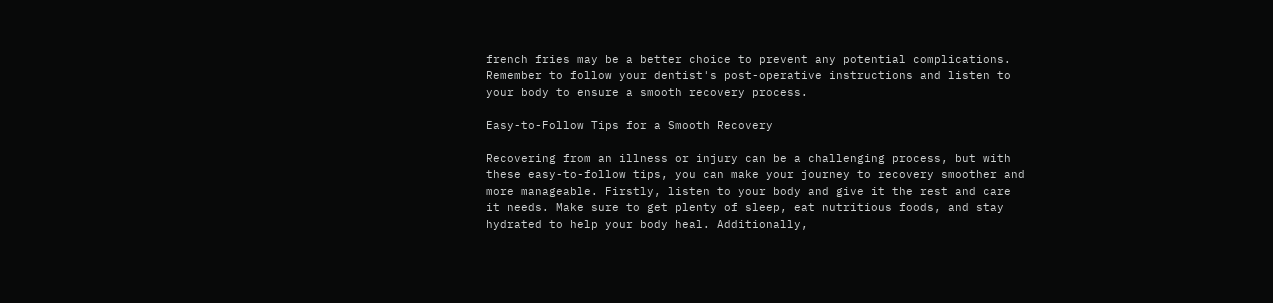french fries may be a better choice to prevent any potential complications. Remember to follow your dentist's post-operative instructions and listen to your body to ensure a smooth recovery process.

Easy-to-Follow Tips for a Smooth Recovery

Recovering from an illness or injury can be a challenging process, but with these easy-to-follow tips, you can make your journey to recovery smoother and more manageable. Firstly, listen to your body and give it the rest and care it needs. Make sure to get plenty of sleep, eat nutritious foods, and stay hydrated to help your body heal. Additionally,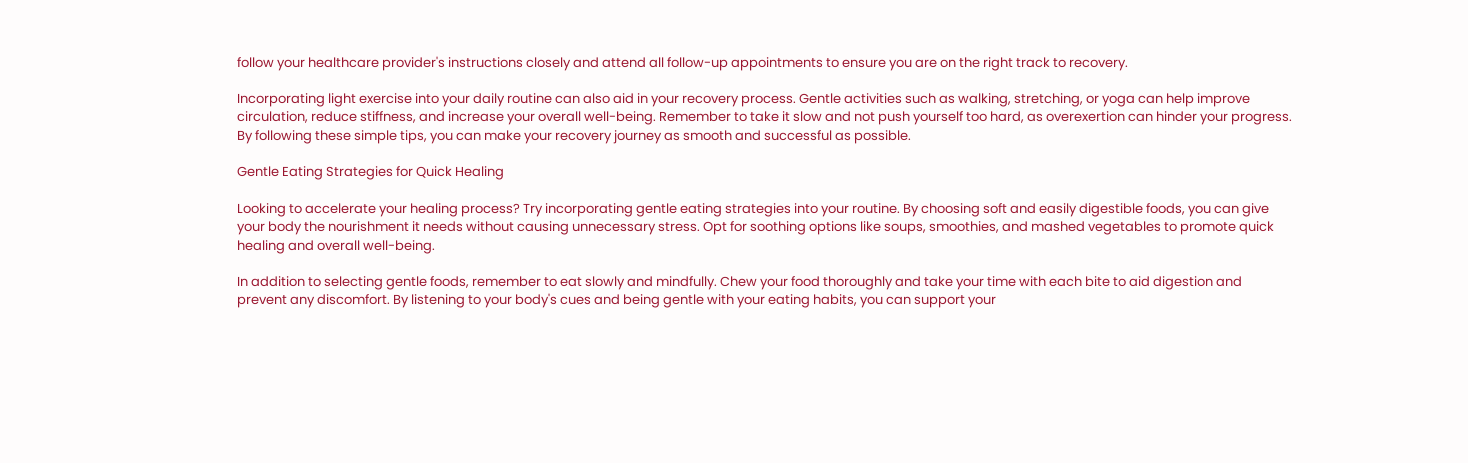follow your healthcare provider's instructions closely and attend all follow-up appointments to ensure you are on the right track to recovery.

Incorporating light exercise into your daily routine can also aid in your recovery process. Gentle activities such as walking, stretching, or yoga can help improve circulation, reduce stiffness, and increase your overall well-being. Remember to take it slow and not push yourself too hard, as overexertion can hinder your progress. By following these simple tips, you can make your recovery journey as smooth and successful as possible.

Gentle Eating Strategies for Quick Healing

Looking to accelerate your healing process? Try incorporating gentle eating strategies into your routine. By choosing soft and easily digestible foods, you can give your body the nourishment it needs without causing unnecessary stress. Opt for soothing options like soups, smoothies, and mashed vegetables to promote quick healing and overall well-being.

In addition to selecting gentle foods, remember to eat slowly and mindfully. Chew your food thoroughly and take your time with each bite to aid digestion and prevent any discomfort. By listening to your body's cues and being gentle with your eating habits, you can support your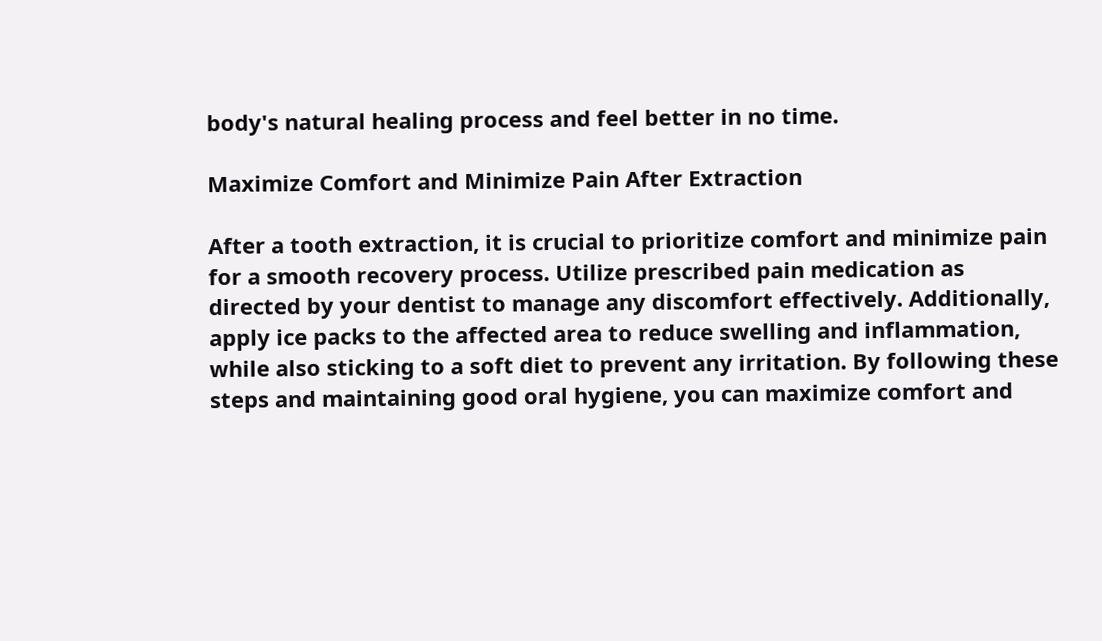body's natural healing process and feel better in no time.

Maximize Comfort and Minimize Pain After Extraction

After a tooth extraction, it is crucial to prioritize comfort and minimize pain for a smooth recovery process. Utilize prescribed pain medication as directed by your dentist to manage any discomfort effectively. Additionally, apply ice packs to the affected area to reduce swelling and inflammation, while also sticking to a soft diet to prevent any irritation. By following these steps and maintaining good oral hygiene, you can maximize comfort and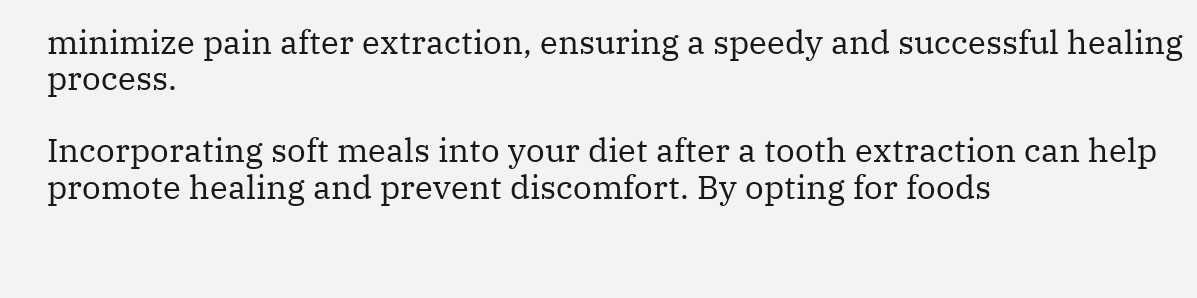minimize pain after extraction, ensuring a speedy and successful healing process.

Incorporating soft meals into your diet after a tooth extraction can help promote healing and prevent discomfort. By opting for foods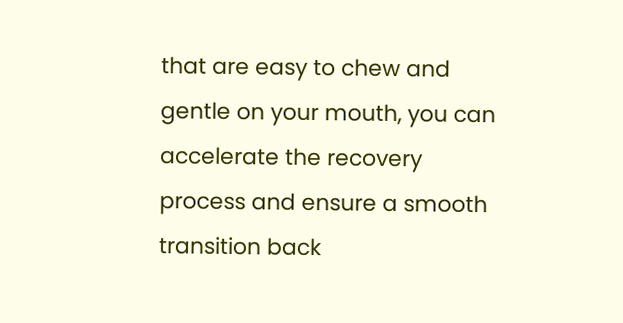that are easy to chew and gentle on your mouth, you can accelerate the recovery process and ensure a smooth transition back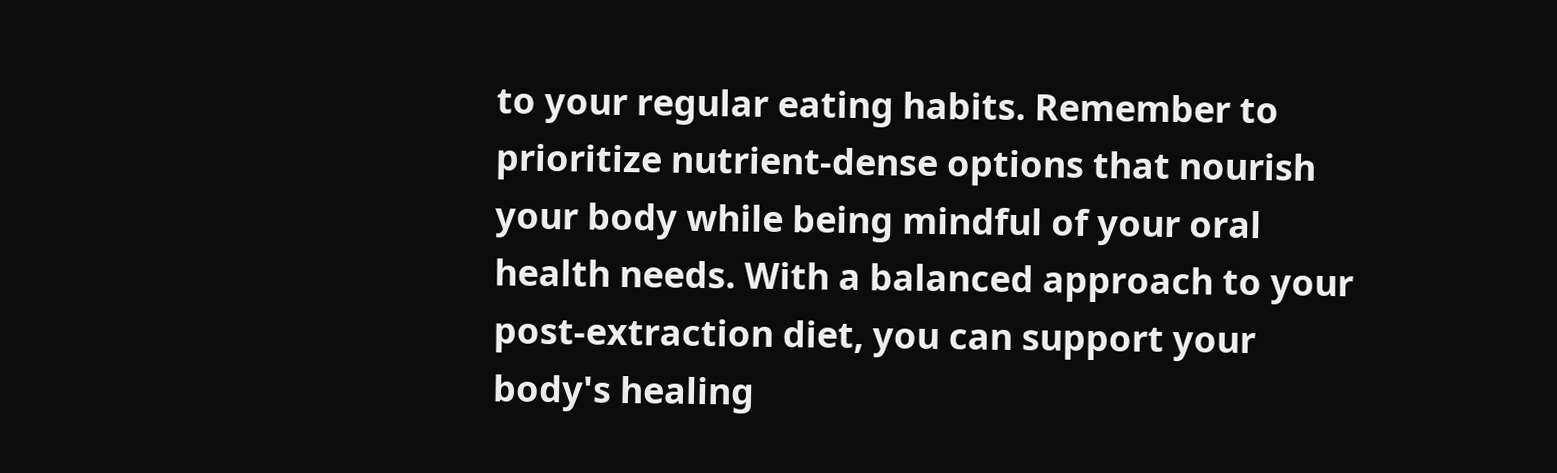to your regular eating habits. Remember to prioritize nutrient-dense options that nourish your body while being mindful of your oral health needs. With a balanced approach to your post-extraction diet, you can support your body's healing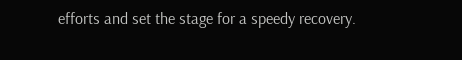efforts and set the stage for a speedy recovery.